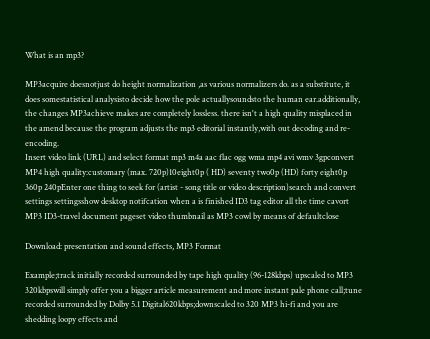What is an mp3?

MP3acquire doesnotjust do height normalization ,as various normalizers do. as a substitute, it does somestatistical analysisto decide how the pole actuallysoundsto the human ear.additionally, the changes MP3achieve makes are completely lossless. there isn't a high quality misplaced in the amend because the program adjusts the mp3 editorial instantly,with out decoding and re-encoding.
Insert video link (URL) and select format mp3 m4a aac flac ogg wma mp4 avi wmv 3gpconvert MP4 high quality:customary (max. 720p)10eight0p ( HD) seventy two0p (HD) forty eight0p 360p 240pEnter one thing to seek for (artist - song title or video description)search and convert settings settingsshow desktop notifcation when a is finished ID3 tag editor all the time cavort MP3 ID3-travel document pageset video thumbnail as MP3 cowl by means of defaultclose

Download: presentation and sound effects, MP3 Format

Example;track initially recorded surrounded by tape high quality (96-128kbps) upscaled to MP3 320kbpswill simply offer you a bigger article measurement and more instant pale phone call;tune recorded surrounded by Dolby 5.1 Digital620kbps;downscaled to 320 MP3 hi-fi and you are shedding loopy effects and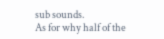sub sounds.
As for why half of the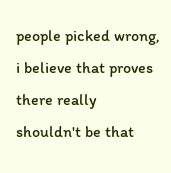people picked wrong, i believe that proves there really shouldn't be that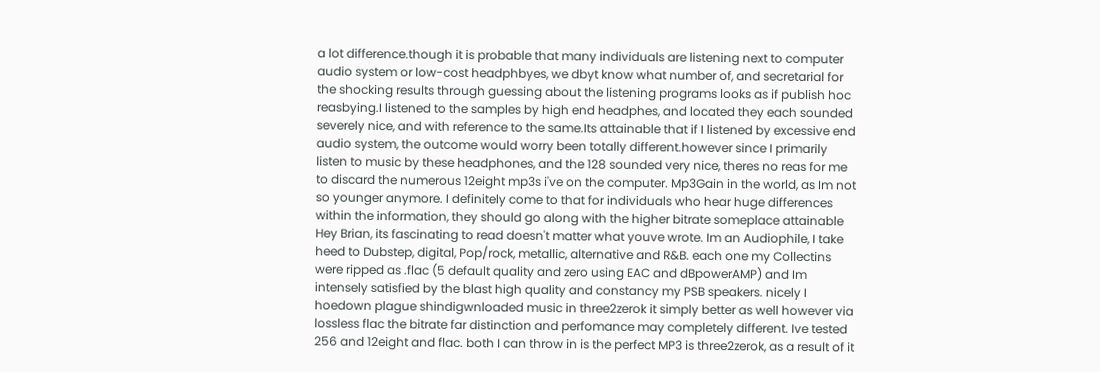a lot difference.though it is probable that many individuals are listening next to computer audio system or low-cost headphbyes, we dbyt know what number of, and secretarial for the shocking results through guessing about the listening programs looks as if publish hoc reasbying.I listened to the samples by high end headphes, and located they each sounded severely nice, and with reference to the same.Its attainable that if I listened by excessive end audio system, the outcome would worry been totally different.however since I primarily listen to music by these headphones, and the 128 sounded very nice, theres no reas for me to discard the numerous 12eight mp3s i've on the computer. Mp3Gain in the world, as Im not so younger anymore. I definitely come to that for individuals who hear huge differences within the information, they should go along with the higher bitrate someplace attainable
Hey Brian, its fascinating to read doesn't matter what youve wrote. Im an Audiophile, I take heed to Dubstep, digital, Pop/rock, metallic, alternative and R&B. each one my Collectins were ripped as .flac (5 default quality and zero using EAC and dBpowerAMP) and Im intensely satisfied by the blast high quality and constancy my PSB speakers. nicely I hoedown plague shindigwnloaded music in three2zerok it simply better as well however via lossless flac the bitrate far distinction and perfomance may completely different. Ive tested 256 and 12eight and flac. both I can throw in is the perfect MP3 is three2zerok, as a result of it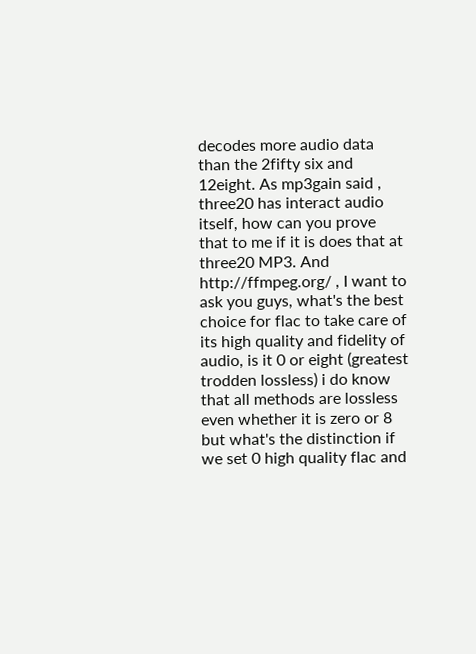decodes more audio data than the 2fifty six and 12eight. As mp3gain said , three20 has interact audio itself, how can you prove that to me if it is does that at three20 MP3. And http://ffmpeg.org/ , I want to ask you guys, what's the best choice for flac to take care of its high quality and fidelity of audio, is it 0 or eight (greatest trodden lossless) i do know that all methods are lossless even whether it is zero or 8 but what's the distinction if we set 0 high quality flac and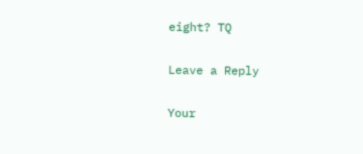eight? TQ

Leave a Reply

Your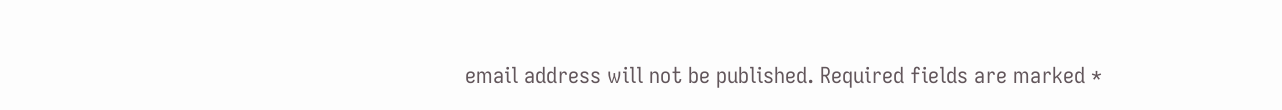email address will not be published. Required fields are marked *